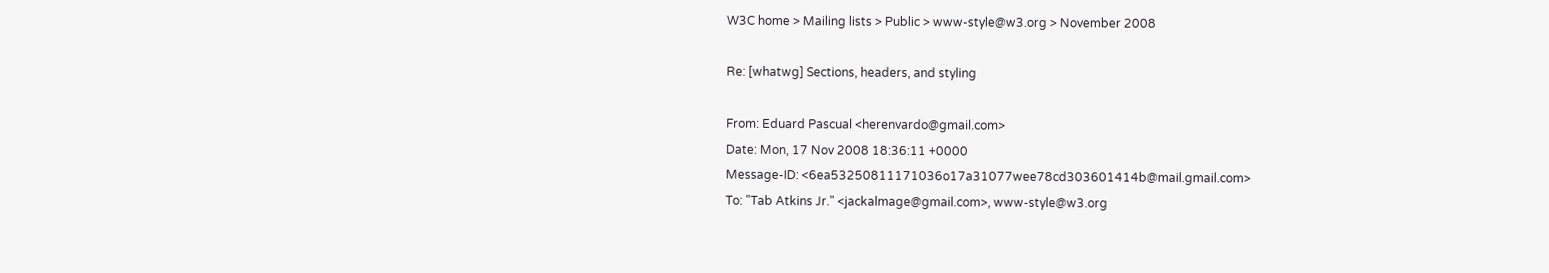W3C home > Mailing lists > Public > www-style@w3.org > November 2008

Re: [whatwg] Sections, headers, and styling

From: Eduard Pascual <herenvardo@gmail.com>
Date: Mon, 17 Nov 2008 18:36:11 +0000
Message-ID: <6ea53250811171036o17a31077wee78cd303601414b@mail.gmail.com>
To: "Tab Atkins Jr." <jackalmage@gmail.com>, www-style@w3.org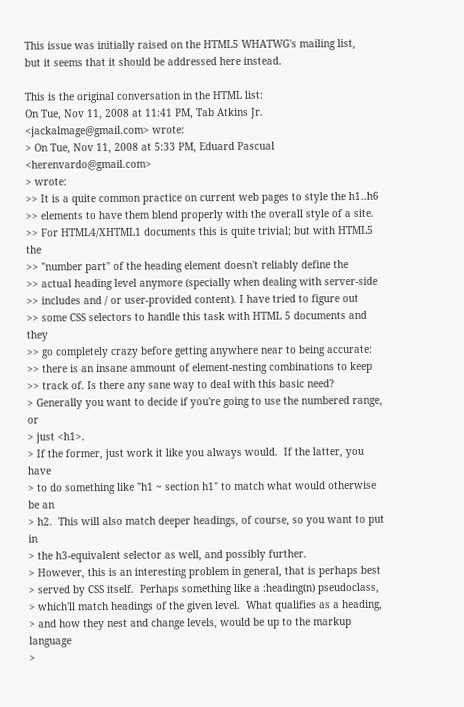This issue was initially raised on the HTML5 WHATWG's mailing list,
but it seems that it should be addressed here instead.

This is the original conversation in the HTML list:
On Tue, Nov 11, 2008 at 11:41 PM, Tab Atkins Jr. <jackalmage@gmail.com> wrote:
> On Tue, Nov 11, 2008 at 5:33 PM, Eduard Pascual <herenvardo@gmail.com>
> wrote:
>> It is a quite common practice on current web pages to style the h1..h6
>> elements to have them blend properly with the overall style of a site.
>> For HTML4/XHTML1 documents this is quite trivial; but with HTML5 the
>> "number part" of the heading element doesn't reliably define the
>> actual heading level anymore (specially when dealing with server-side
>> includes and / or user-provided content). I have tried to figure out
>> some CSS selectors to handle this task with HTML 5 documents and they
>> go completely crazy before getting anywhere near to being accurate:
>> there is an insane ammount of element-nesting combinations to keep
>> track of. Is there any sane way to deal with this basic need?
> Generally you want to decide if you're going to use the numbered range, or
> just <h1>.
> If the former, just work it like you always would.  If the latter, you have
> to do something like "h1 ~ section h1" to match what would otherwise be an
> h2.  This will also match deeper headings, of course, so you want to put in
> the h3-equivalent selector as well, and possibly further.
> However, this is an interesting problem in general, that is perhaps best
> served by CSS itself.  Perhaps something like a :heading(n) pseudoclass,
> which'll match headings of the given level.  What qualifies as a heading,
> and how they nest and change levels, would be up to the markup language
>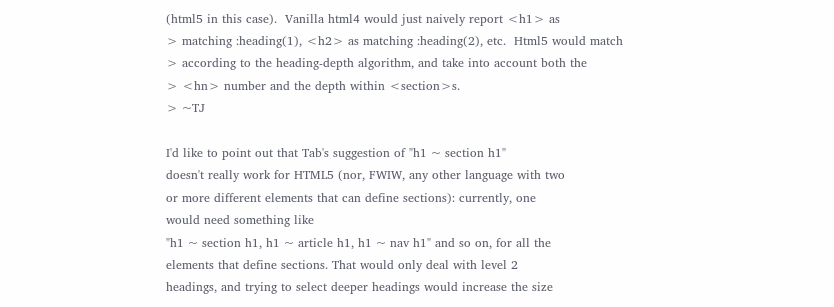(html5 in this case).  Vanilla html4 would just naively report <h1> as
> matching :heading(1), <h2> as matching :heading(2), etc.  Html5 would match
> according to the heading-depth algorithm, and take into account both the
> <hn> number and the depth within <section>s.
> ~TJ

I'd like to point out that Tab's suggestion of "h1 ~ section h1"
doesn't really work for HTML5 (nor, FWIW, any other language with two
or more different elements that can define sections): currently, one
would need something like
"h1 ~ section h1, h1 ~ article h1, h1 ~ nav h1" and so on, for all the
elements that define sections. That would only deal with level 2
headings, and trying to select deeper headings would increase the size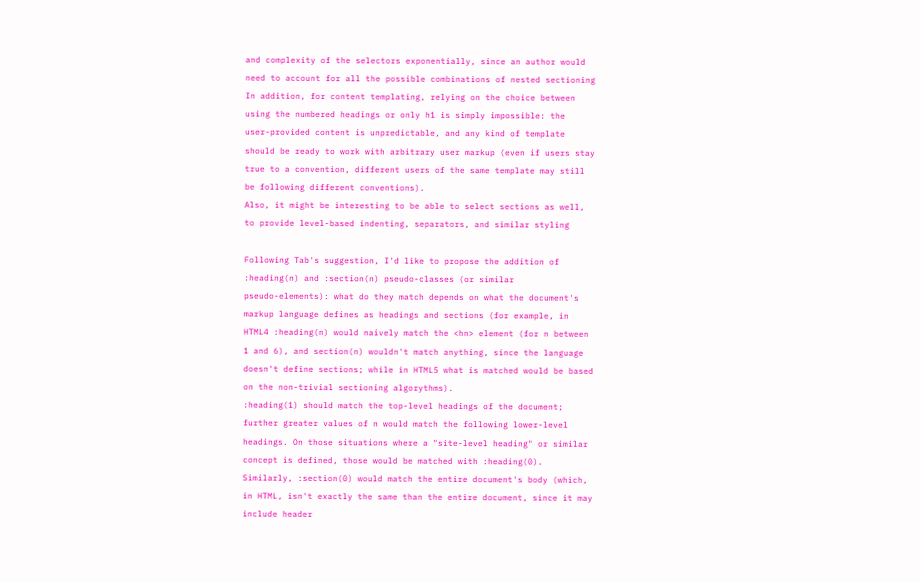and complexity of the selectors exponentially, since an author would
need to account for all the possible combinations of nested sectioning
In addition, for content templating, relying on the choice between
using the numbered headings or only h1 is simply impossible: the
user-provided content is unpredictable, and any kind of template
should be ready to work with arbitrary user markup (even if users stay
true to a convention, different users of the same template may still
be following different conventions).
Also, it might be interesting to be able to select sections as well,
to provide level-based indenting, separators, and similar styling

Following Tab's suggestion, I'd like to propose the addition of
:heading(n) and :section(n) pseudo-classes (or similar
pseudo-elements): what do they match depends on what the document's
markup language defines as headings and sections (for example, in
HTML4 :heading(n) would naively match the <hn> element (for n between
1 and 6), and section(n) wouldn't match anything, since the language
doesn't define sections; while in HTML5 what is matched would be based
on the non-trivial sectioning algorythms).
:heading(1) should match the top-level headings of the document;
further greater values of n would match the following lower-level
headings. On those situations where a "site-level heading" or similar
concept is defined, those would be matched with :heading(0).
Similarly, :section(0) would match the entire document's body (which,
in HTML, isn't exactly the same than the entire document, since it may
include header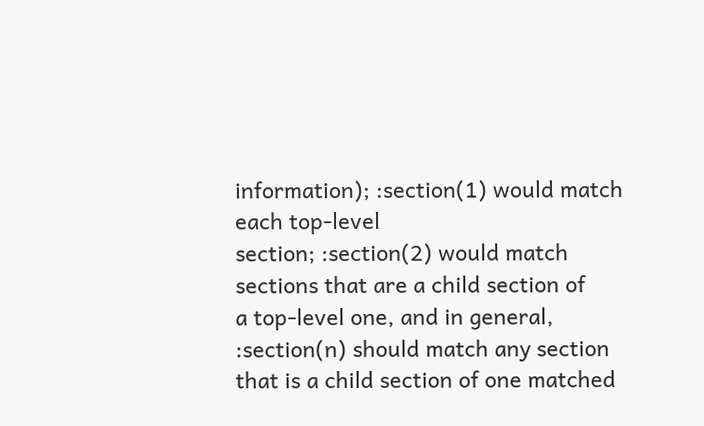information); :section(1) would match each top-level
section; :section(2) would match sections that are a child section of
a top-level one, and in general, :section(n) should match any section
that is a child section of one matched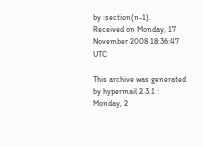by :section(n-1).
Received on Monday, 17 November 2008 18:36:47 UTC

This archive was generated by hypermail 2.3.1 : Monday, 2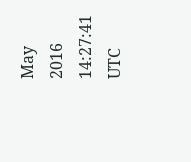May 2016 14:27:41 UTC